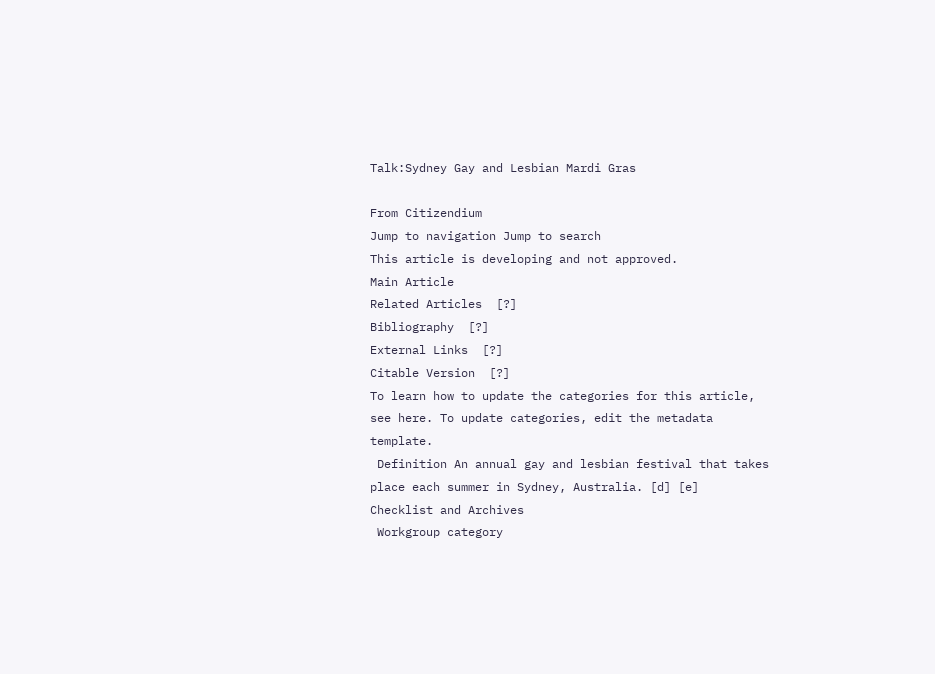Talk:Sydney Gay and Lesbian Mardi Gras

From Citizendium
Jump to navigation Jump to search
This article is developing and not approved.
Main Article
Related Articles  [?]
Bibliography  [?]
External Links  [?]
Citable Version  [?]
To learn how to update the categories for this article, see here. To update categories, edit the metadata template.
 Definition An annual gay and lesbian festival that takes place each summer in Sydney, Australia. [d] [e]
Checklist and Archives
 Workgroup category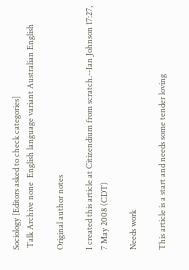Sociology [Editors asked to check categories]
 Talk Archive none  English language variant Australian English

Original author notes

I created this article at Citizendium from scratch.--Ian Johnson 17:27, 7 May 2008 (CDT)

Needs work

This article is a start and needs some tender loving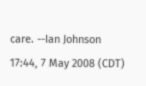care. --Ian Johnson 17:44, 7 May 2008 (CDT)